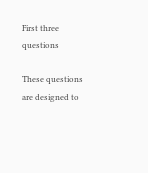First three questions

These questions are designed to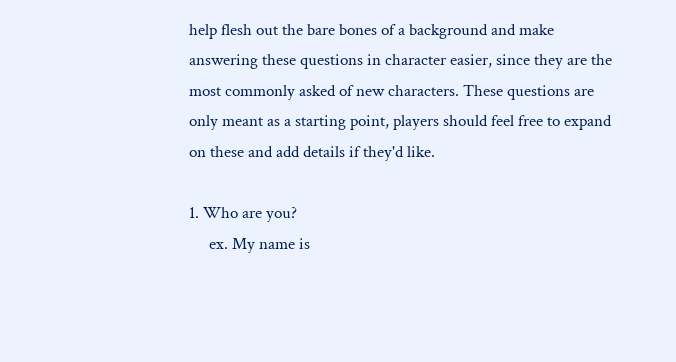help flesh out the bare bones of a background and make answering these questions in character easier, since they are the most commonly asked of new characters. These questions are only meant as a starting point, players should feel free to expand on these and add details if they'd like.

1. Who are you?
     ex. My name is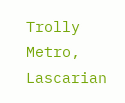Trolly Metro, Lascarian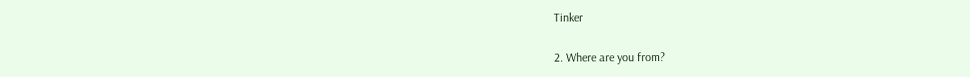Tinker

2. Where are you from?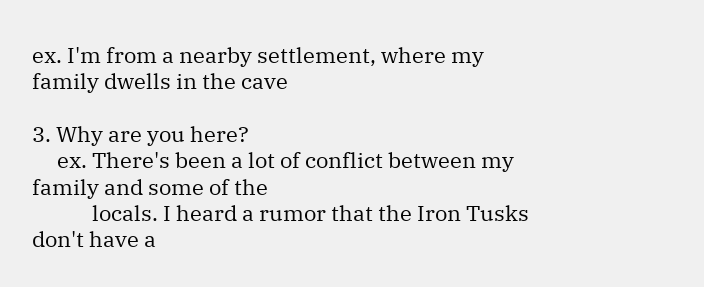ex. I'm from a nearby settlement, where my family dwells in the cave

3. Why are you here?
     ex. There's been a lot of conflict between my family and some of the
            locals. I heard a rumor that the Iron Tusks don't have a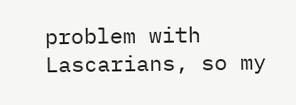problem with Lascarians, so my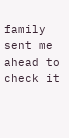family sent me ahead to check it